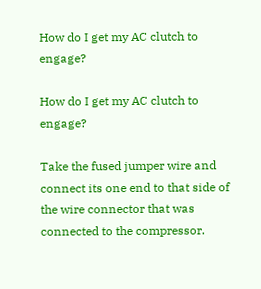How do I get my AC clutch to engage?

How do I get my AC clutch to engage?

Take the fused jumper wire and connect its one end to that side of the wire connector that was connected to the compressor.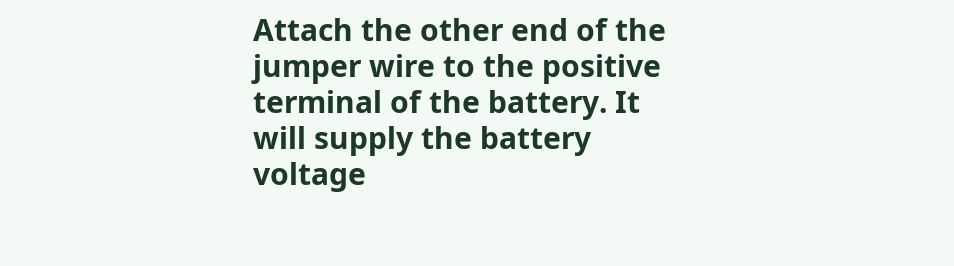Attach the other end of the jumper wire to the positive terminal of the battery. It will supply the battery voltage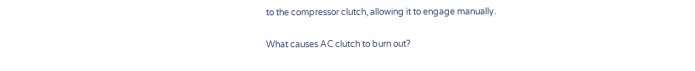to the compressor clutch, allowing it to engage manually.

What causes AC clutch to burn out?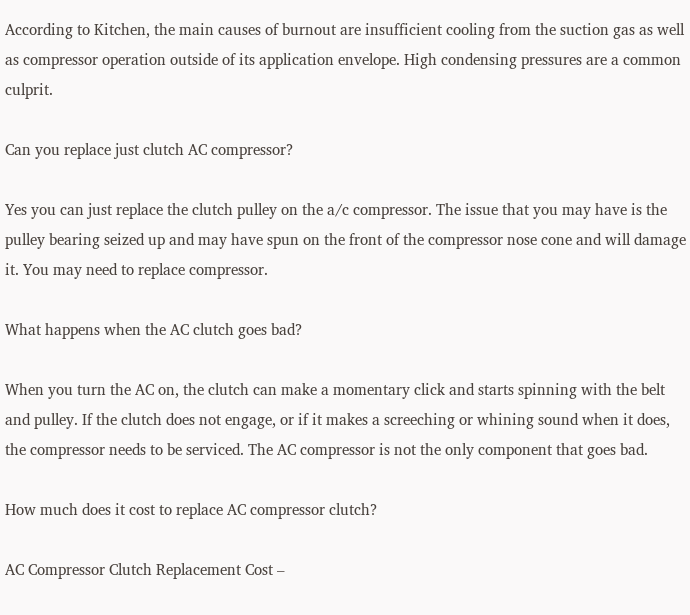According to Kitchen, the main causes of burnout are insufficient cooling from the suction gas as well as compressor operation outside of its application envelope. High condensing pressures are a common culprit.

Can you replace just clutch AC compressor?

Yes you can just replace the clutch pulley on the a/c compressor. The issue that you may have is the pulley bearing seized up and may have spun on the front of the compressor nose cone and will damage it. You may need to replace compressor.

What happens when the AC clutch goes bad?

When you turn the AC on, the clutch can make a momentary click and starts spinning with the belt and pulley. If the clutch does not engage, or if it makes a screeching or whining sound when it does, the compressor needs to be serviced. The AC compressor is not the only component that goes bad.

How much does it cost to replace AC compressor clutch?

AC Compressor Clutch Replacement Cost –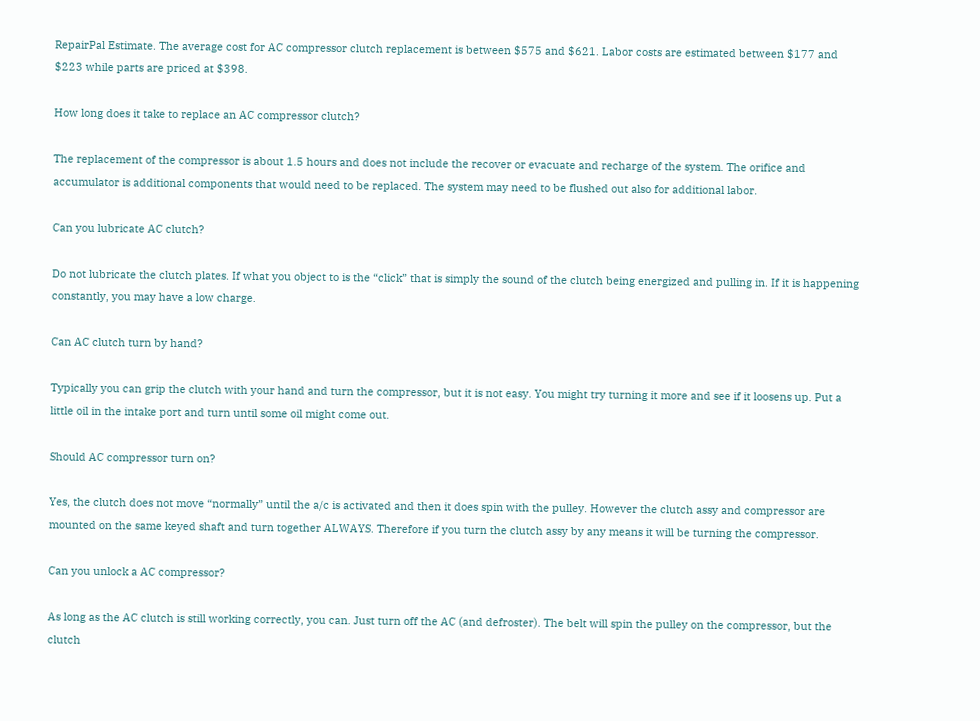RepairPal Estimate. The average cost for AC compressor clutch replacement is between $575 and $621. Labor costs are estimated between $177 and $223 while parts are priced at $398.

How long does it take to replace an AC compressor clutch?

The replacement of the compressor is about 1.5 hours and does not include the recover or evacuate and recharge of the system. The orifice and accumulator is additional components that would need to be replaced. The system may need to be flushed out also for additional labor.

Can you lubricate AC clutch?

Do not lubricate the clutch plates. If what you object to is the “click” that is simply the sound of the clutch being energized and pulling in. If it is happening constantly, you may have a low charge.

Can AC clutch turn by hand?

Typically you can grip the clutch with your hand and turn the compressor, but it is not easy. You might try turning it more and see if it loosens up. Put a little oil in the intake port and turn until some oil might come out.

Should AC compressor turn on?

Yes, the clutch does not move “normally” until the a/c is activated and then it does spin with the pulley. However the clutch assy and compressor are mounted on the same keyed shaft and turn together ALWAYS. Therefore if you turn the clutch assy by any means it will be turning the compressor.

Can you unlock a AC compressor?

As long as the AC clutch is still working correctly, you can. Just turn off the AC (and defroster). The belt will spin the pulley on the compressor, but the clutch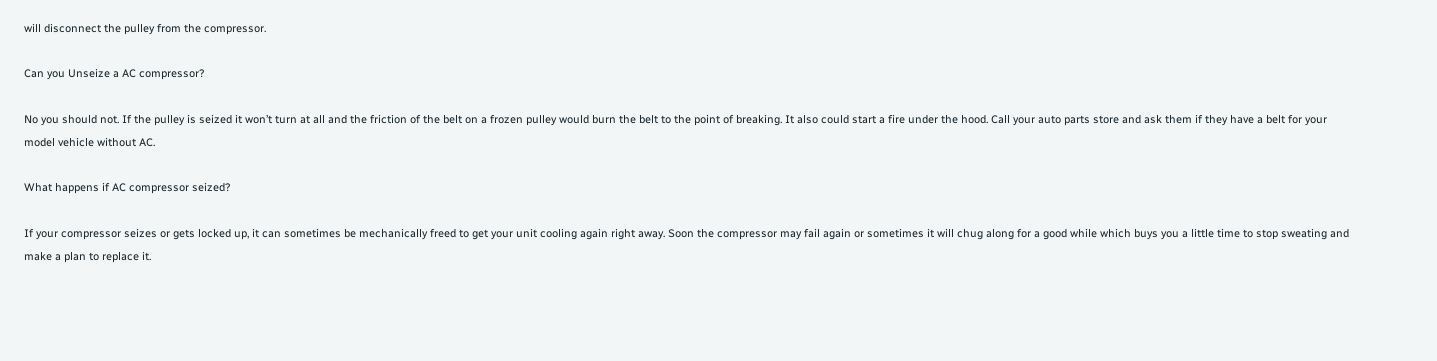will disconnect the pulley from the compressor.

Can you Unseize a AC compressor?

No you should not. If the pulley is seized it won’t turn at all and the friction of the belt on a frozen pulley would burn the belt to the point of breaking. It also could start a fire under the hood. Call your auto parts store and ask them if they have a belt for your model vehicle without AC.

What happens if AC compressor seized?

If your compressor seizes or gets locked up, it can sometimes be mechanically freed to get your unit cooling again right away. Soon the compressor may fail again or sometimes it will chug along for a good while which buys you a little time to stop sweating and make a plan to replace it.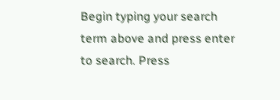Begin typing your search term above and press enter to search. Press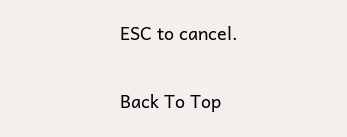ESC to cancel.

Back To Top